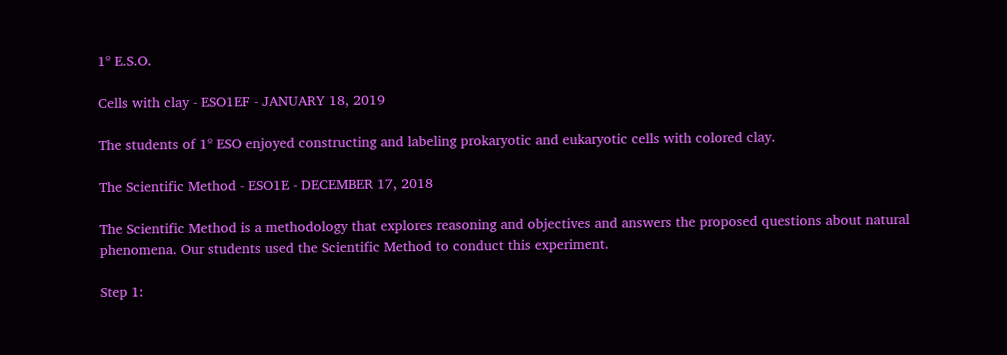1º E.S.O.

Cells with clay - ESO1EF - JANUARY 18, 2019

The students of 1º ESO enjoyed constructing and labeling prokaryotic and eukaryotic cells with colored clay.

The Scientific Method - ESO1E - DECEMBER 17, 2018

The Scientific Method is a methodology that explores reasoning and objectives and answers the proposed questions about natural phenomena. Our students used the Scientific Method to conduct this experiment.

Step 1: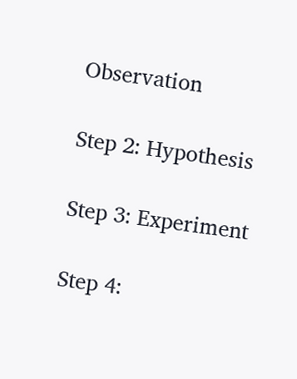Observation

Step 2: Hypothesis

Step 3: Experiment

Step 4: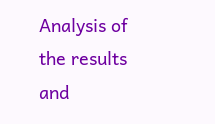Analysis of the results and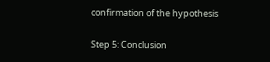confirmation of the hypothesis

Step 5: Conclusion